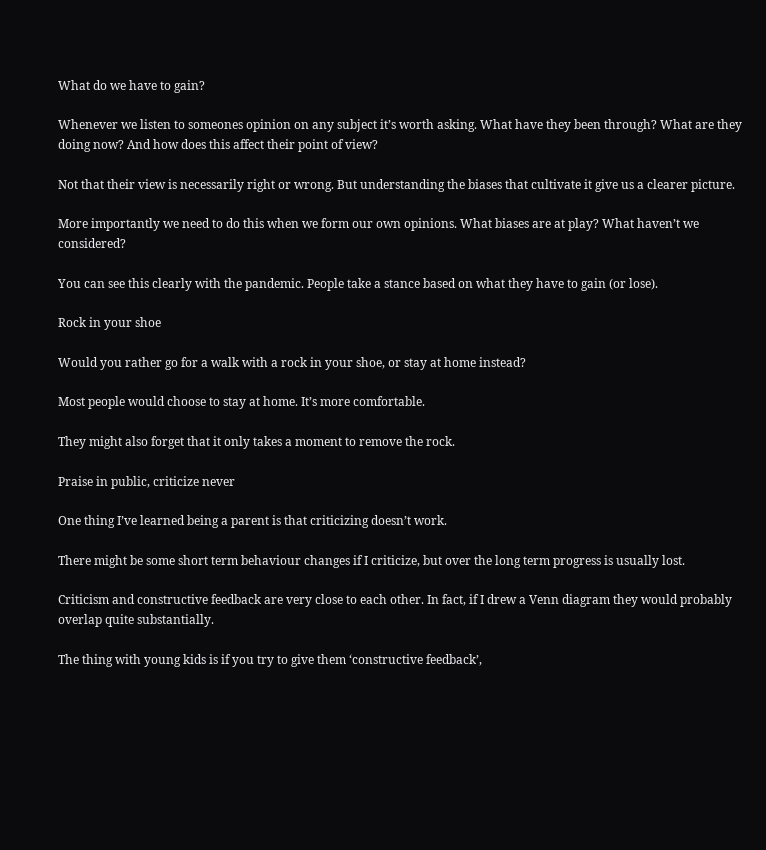What do we have to gain?

Whenever we listen to someones opinion on any subject it’s worth asking. What have they been through? What are they doing now? And how does this affect their point of view?

Not that their view is necessarily right or wrong. But understanding the biases that cultivate it give us a clearer picture.

More importantly we need to do this when we form our own opinions. What biases are at play? What haven’t we considered?

You can see this clearly with the pandemic. People take a stance based on what they have to gain (or lose).

Rock in your shoe

Would you rather go for a walk with a rock in your shoe, or stay at home instead?

Most people would choose to stay at home. It’s more comfortable.

They might also forget that it only takes a moment to remove the rock.

Praise in public, criticize never

One thing I’ve learned being a parent is that criticizing doesn’t work.

There might be some short term behaviour changes if I criticize, but over the long term progress is usually lost.

Criticism and constructive feedback are very close to each other. In fact, if I drew a Venn diagram they would probably overlap quite substantially.

The thing with young kids is if you try to give them ‘constructive feedback’,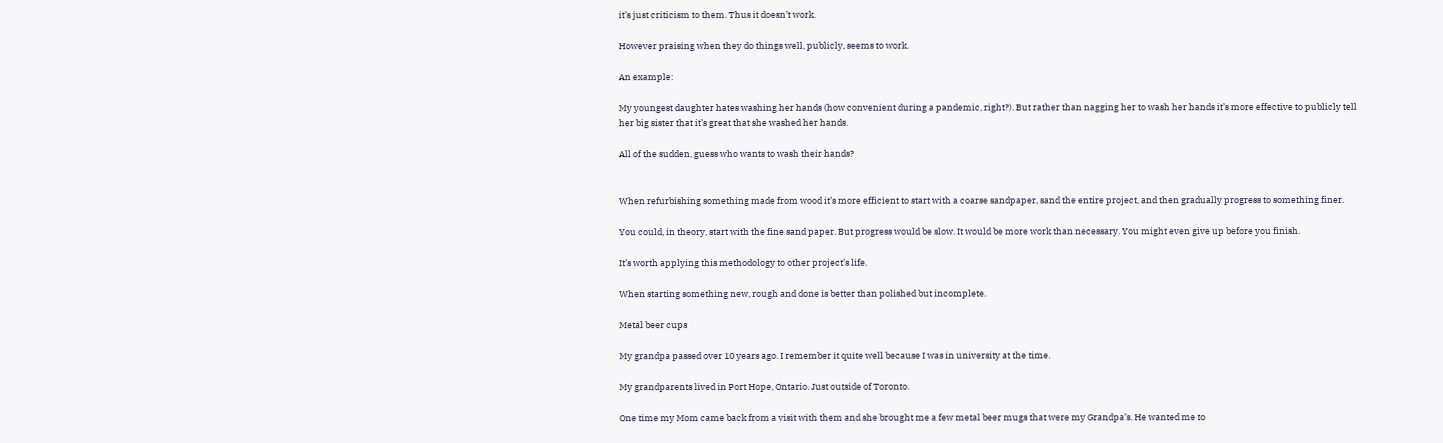it’s just criticism to them. Thus it doesn’t work.

However praising when they do things well, publicly, seems to work.

An example:

My youngest daughter hates washing her hands (how convenient during a pandemic, right?). But rather than nagging her to wash her hands it’s more effective to publicly tell her big sister that it’s great that she washed her hands.

All of the sudden, guess who wants to wash their hands?


When refurbishing something made from wood it’s more efficient to start with a coarse sandpaper, sand the entire project, and then gradually progress to something finer.

You could, in theory, start with the fine sand paper. But progress would be slow. It would be more work than necessary. You might even give up before you finish.

It’s worth applying this methodology to other project’s life.

When starting something new, rough and done is better than polished but incomplete.

Metal beer cups

My grandpa passed over 10 years ago. I remember it quite well because I was in university at the time.

My grandparents lived in Port Hope, Ontario. Just outside of Toronto.

One time my Mom came back from a visit with them and she brought me a few metal beer mugs that were my Grandpa’s. He wanted me to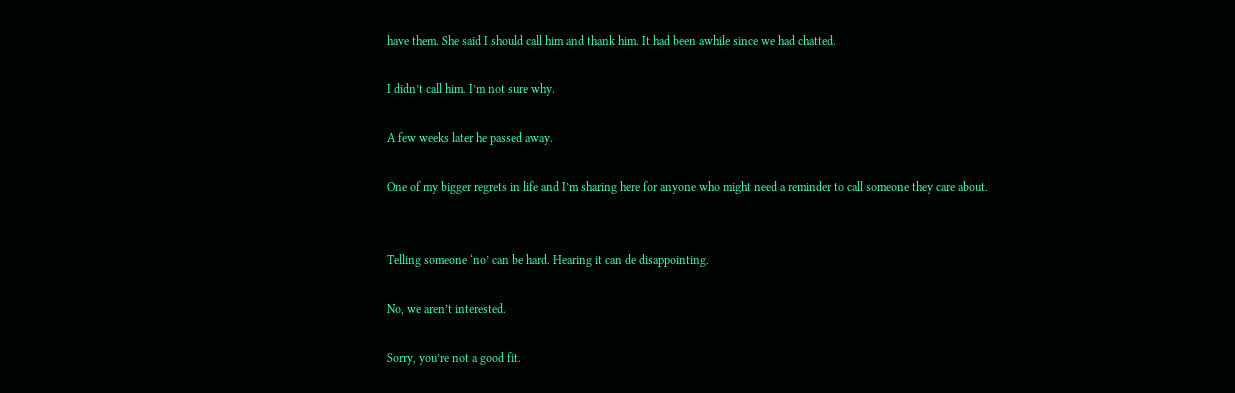have them. She said I should call him and thank him. It had been awhile since we had chatted.

I didn’t call him. I’m not sure why.

A few weeks later he passed away.

One of my bigger regrets in life and I’m sharing here for anyone who might need a reminder to call someone they care about.


Telling someone ‘no’ can be hard. Hearing it can de disappointing.

No, we aren’t interested.

Sorry, you’re not a good fit.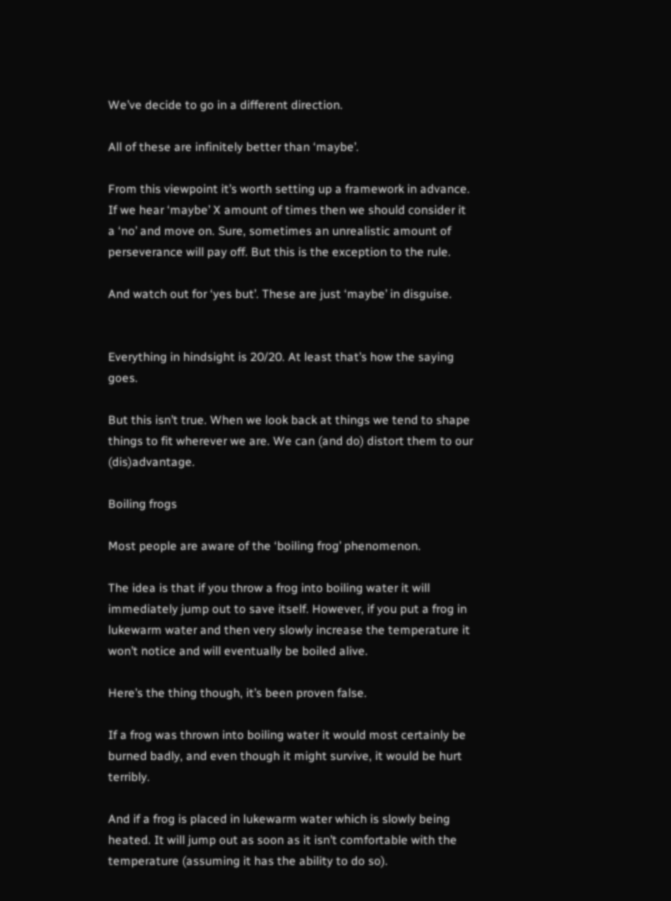We’ve decide to go in a different direction.

All of these are infinitely better than ‘maybe’.

From this viewpoint it’s worth setting up a framework in advance. If we hear ‘maybe’ X amount of times then we should consider it a ‘no’ and move on. Sure, sometimes an unrealistic amount of perseverance will pay off. But this is the exception to the rule.

And watch out for ‘yes but’. These are just ‘maybe’ in disguise.


Everything in hindsight is 20/20. At least that’s how the saying goes.

But this isn’t true. When we look back at things we tend to shape things to fit wherever we are. We can (and do) distort them to our (dis)advantage.

Boiling frogs

Most people are aware of the ‘boiling frog’ phenomenon.

The idea is that if you throw a frog into boiling water it will immediately jump out to save itself. However, if you put a frog in lukewarm water and then very slowly increase the temperature it won’t notice and will eventually be boiled alive.

Here’s the thing though, it’s been proven false.

If a frog was thrown into boiling water it would most certainly be burned badly, and even though it might survive, it would be hurt terribly.

And if a frog is placed in lukewarm water which is slowly being heated. It will jump out as soon as it isn’t comfortable with the temperature (assuming it has the ability to do so).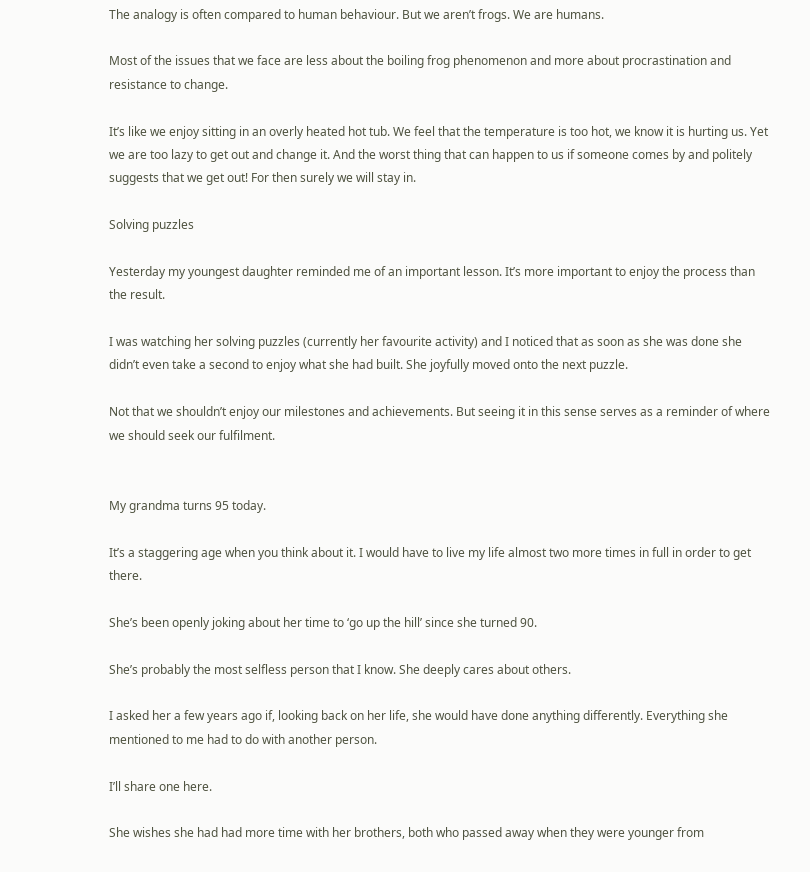The analogy is often compared to human behaviour. But we aren’t frogs. We are humans.

Most of the issues that we face are less about the boiling frog phenomenon and more about procrastination and resistance to change.

It’s like we enjoy sitting in an overly heated hot tub. We feel that the temperature is too hot, we know it is hurting us. Yet we are too lazy to get out and change it. And the worst thing that can happen to us if someone comes by and politely suggests that we get out! For then surely we will stay in.

Solving puzzles

Yesterday my youngest daughter reminded me of an important lesson. It’s more important to enjoy the process than the result.

I was watching her solving puzzles (currently her favourite activity) and I noticed that as soon as she was done she didn’t even take a second to enjoy what she had built. She joyfully moved onto the next puzzle.

Not that we shouldn’t enjoy our milestones and achievements. But seeing it in this sense serves as a reminder of where we should seek our fulfilment.


My grandma turns 95 today.

It’s a staggering age when you think about it. I would have to live my life almost two more times in full in order to get there.

She’s been openly joking about her time to ‘go up the hill’ since she turned 90.

She’s probably the most selfless person that I know. She deeply cares about others.

I asked her a few years ago if, looking back on her life, she would have done anything differently. Everything she mentioned to me had to do with another person.

I’ll share one here.

She wishes she had had more time with her brothers, both who passed away when they were younger from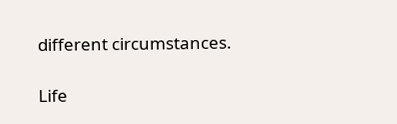different circumstances.

Life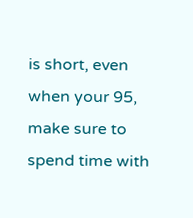is short, even when your 95, make sure to spend time with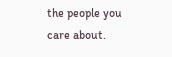the people you care about.